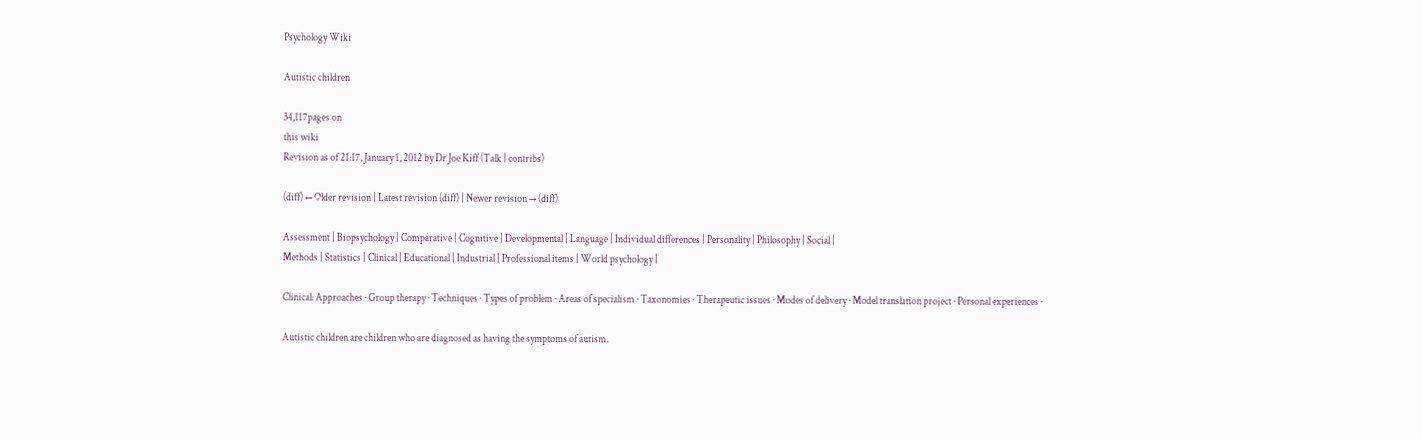Psychology Wiki

Autistic children

34,117pages on
this wiki
Revision as of 21:17, January 1, 2012 by Dr Joe Kiff (Talk | contribs)

(diff) ← Older revision | Latest revision (diff) | Newer revision → (diff)

Assessment | Biopsychology | Comparative | Cognitive | Developmental | Language | Individual differences | Personality | Philosophy | Social |
Methods | Statistics | Clinical | Educational | Industrial | Professional items | World psychology |

Clinical: Approaches · Group therapy · Techniques · Types of problem · Areas of specialism · Taxonomies · Therapeutic issues · Modes of delivery · Model translation project · Personal experiences ·

Autistic children are children who are diagnosed as having the symptoms of autism.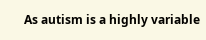As autism is a highly variable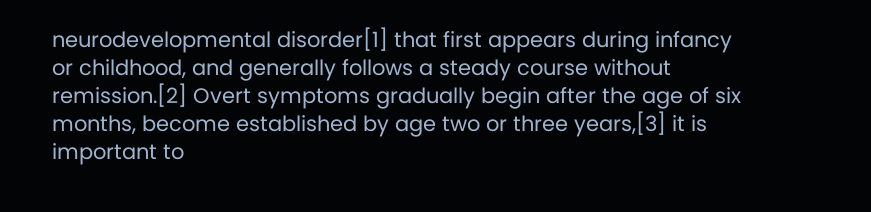neurodevelopmental disorder[1] that first appears during infancy or childhood, and generally follows a steady course without remission.[2] Overt symptoms gradually begin after the age of six months, become established by age two or three years,[3] it is important to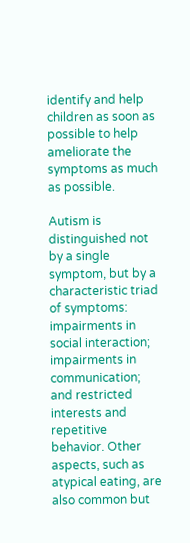identify and help children as soon as possible to help ameliorate the symptoms as much as possible.

Autism is distinguished not by a single symptom, but by a characteristic triad of symptoms: impairments in social interaction; impairments in communication; and restricted interests and repetitive behavior. Other aspects, such as atypical eating, are also common but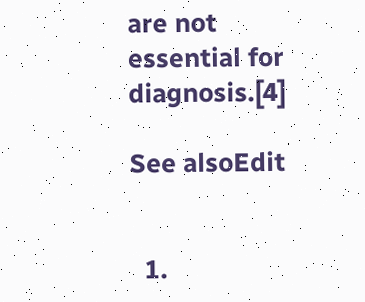are not essential for diagnosis.[4]

See alsoEdit


  1.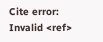Cite error: Invalid <ref>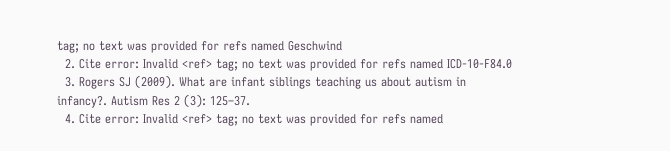tag; no text was provided for refs named Geschwind
  2. Cite error: Invalid <ref> tag; no text was provided for refs named ICD-10-F84.0
  3. Rogers SJ (2009). What are infant siblings teaching us about autism in infancy?. Autism Res 2 (3): 125–37.
  4. Cite error: Invalid <ref> tag; no text was provided for refs named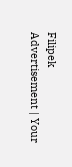Filipek
Advertisement | Your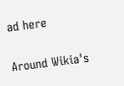ad here

Around Wikia's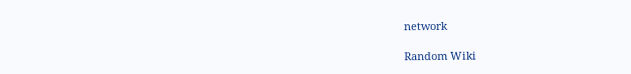network

Random Wiki